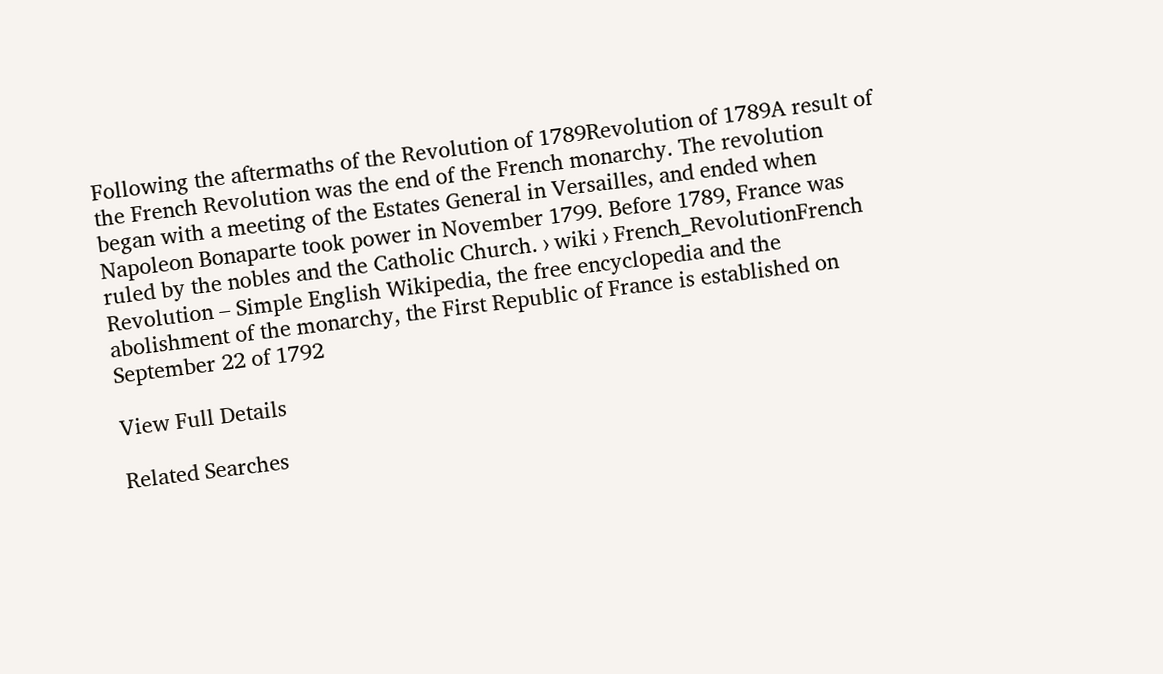Following the aftermaths of the Revolution of 1789Revolution of 1789A result of the French Revolution was the end of the French monarchy. The revolution began with a meeting of the Estates General in Versailles, and ended when Napoleon Bonaparte took power in November 1799. Before 1789, France was ruled by the nobles and the Catholic Church. › wiki › French_RevolutionFrench Revolution – Simple English Wikipedia, the free encyclopedia and the abolishment of the monarchy, the First Republic of France is established on September 22 of 1792

View Full Details

Related Searches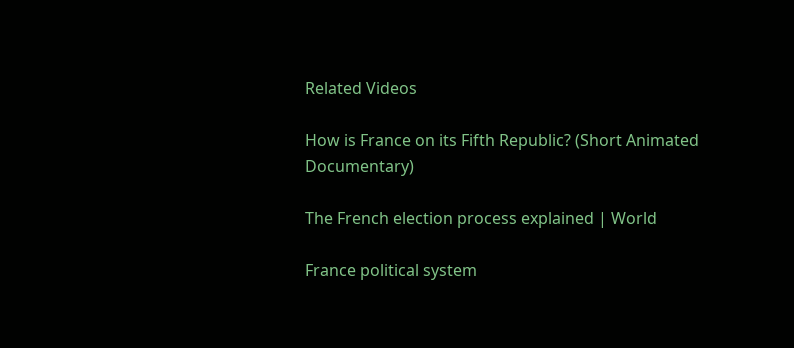Related Videos

How is France on its Fifth Republic? (Short Animated Documentary)

The French election process explained | World

France political system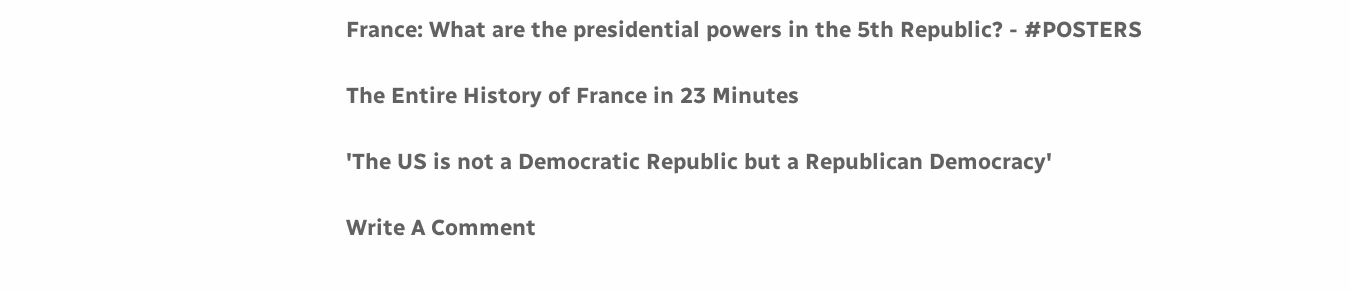France: What are the presidential powers in the 5th Republic? - #POSTERS

The Entire History of France in 23 Minutes

'The US is not a Democratic Republic but a Republican Democracy'

Write A Comment